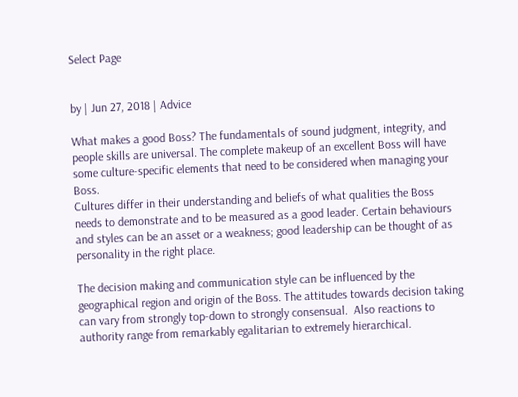Select Page


by | Jun 27, 2018 | Advice

What makes a good Boss? The fundamentals of sound judgment, integrity, and people skills are universal. The complete makeup of an excellent Boss will have some culture-specific elements that need to be considered when managing your Boss.
Cultures differ in their understanding and beliefs of what qualities the Boss needs to demonstrate and to be measured as a good leader. Certain behaviours and styles can be an asset or a weakness; good leadership can be thought of as personality in the right place.

The decision making and communication style can be influenced by the geographical region and origin of the Boss. The attitudes towards decision taking can vary from strongly top-down to strongly consensual.  Also reactions to authority range from remarkably egalitarian to extremely hierarchical.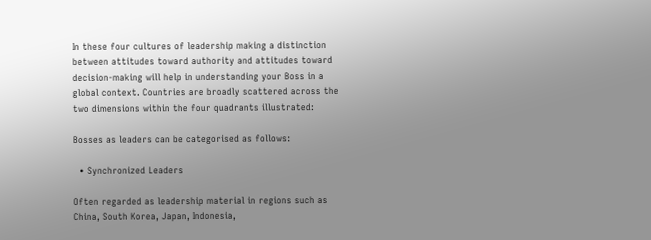In these four cultures of leadership making a distinction between attitudes toward authority and attitudes toward decision-making will help in understanding your Boss in a global context. Countries are broadly scattered across the two dimensions within the four quadrants illustrated:

Bosses as leaders can be categorised as follows:

  • Synchronized Leaders

Often regarded as leadership material in regions such as China, South Korea, Japan, Indonesia,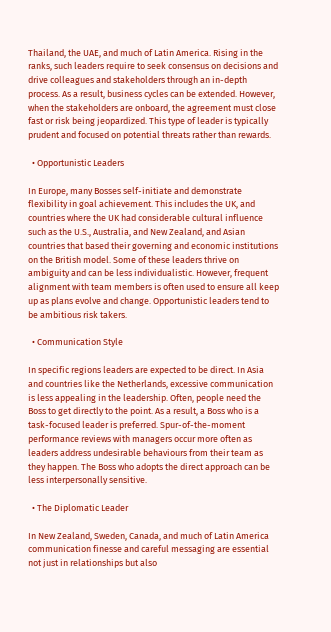Thailand, the UAE, and much of Latin America. Rising in the ranks, such leaders require to seek consensus on decisions and drive colleagues and stakeholders through an in-depth process. As a result, business cycles can be extended. However, when the stakeholders are onboard, the agreement must close fast or risk being jeopardized. This type of leader is typically prudent and focused on potential threats rather than rewards.

  • Opportunistic Leaders

In Europe, many Bosses self-initiate and demonstrate flexibility in goal achievement. This includes the UK, and countries where the UK had considerable cultural influence such as the U.S., Australia, and New Zealand, and Asian countries that based their governing and economic institutions on the British model. Some of these leaders thrive on ambiguity and can be less individualistic. However, frequent alignment with team members is often used to ensure all keep up as plans evolve and change. Opportunistic leaders tend to be ambitious risk takers.

  • Communication Style

In specific regions leaders are expected to be direct. In Asia and countries like the Netherlands, excessive communication is less appealing in the leadership. Often, people need the Boss to get directly to the point. As a result, a Boss who is a task-focused leader is preferred. Spur-of-the-moment performance reviews with managers occur more often as leaders address undesirable behaviours from their team as they happen. The Boss who adopts the direct approach can be less interpersonally sensitive.

  • The Diplomatic Leader

In New Zealand, Sweden, Canada, and much of Latin America communication finesse and careful messaging are essential not just in relationships but also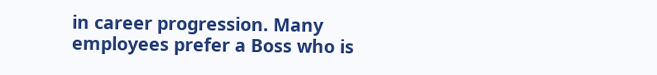in career progression. Many employees prefer a Boss who is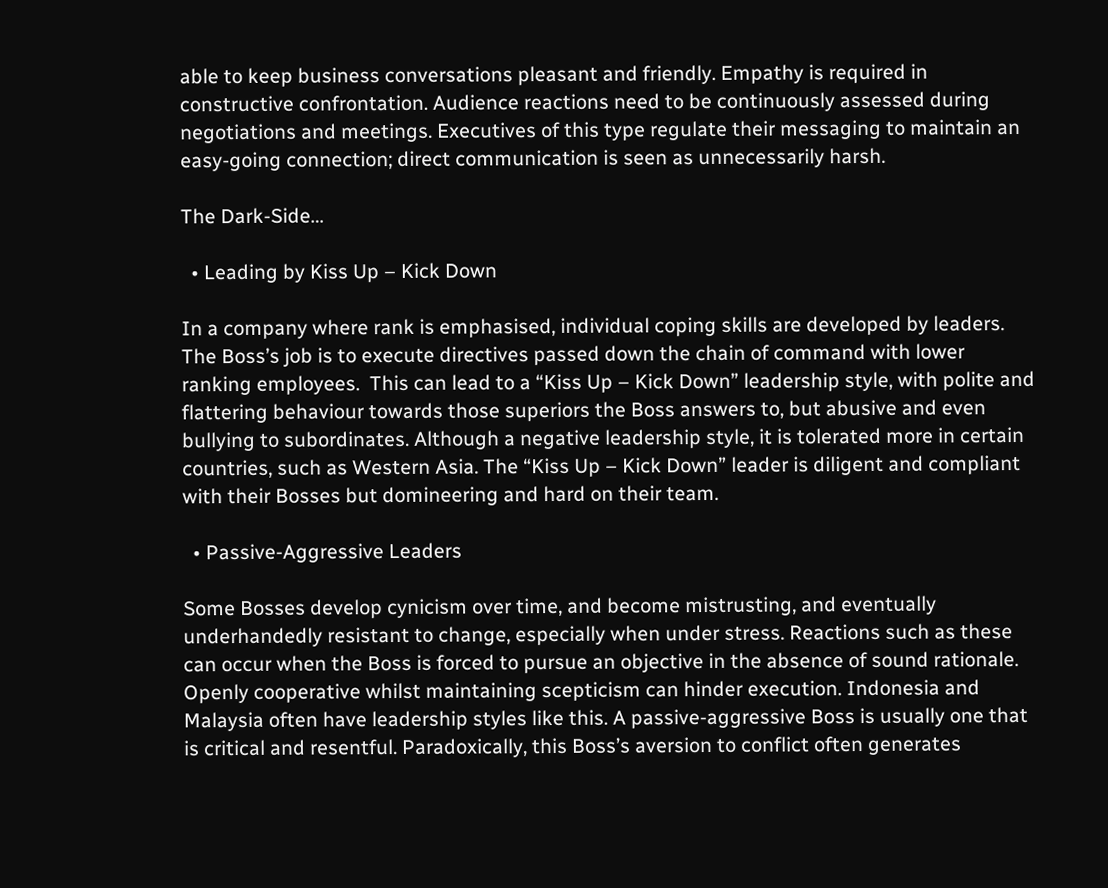able to keep business conversations pleasant and friendly. Empathy is required in constructive confrontation. Audience reactions need to be continuously assessed during negotiations and meetings. Executives of this type regulate their messaging to maintain an easy-going connection; direct communication is seen as unnecessarily harsh.

The Dark-Side…

  • Leading by Kiss Up – Kick Down

In a company where rank is emphasised, individual coping skills are developed by leaders. The Boss’s job is to execute directives passed down the chain of command with lower ranking employees.  This can lead to a “Kiss Up – Kick Down” leadership style, with polite and flattering behaviour towards those superiors the Boss answers to, but abusive and even bullying to subordinates. Although a negative leadership style, it is tolerated more in certain countries, such as Western Asia. The “Kiss Up – Kick Down” leader is diligent and compliant with their Bosses but domineering and hard on their team.

  • Passive-Aggressive Leaders

Some Bosses develop cynicism over time, and become mistrusting, and eventually underhandedly resistant to change, especially when under stress. Reactions such as these can occur when the Boss is forced to pursue an objective in the absence of sound rationale. Openly cooperative whilst maintaining scepticism can hinder execution. Indonesia and Malaysia often have leadership styles like this. A passive-aggressive Boss is usually one that is critical and resentful. Paradoxically, this Boss’s aversion to conflict often generates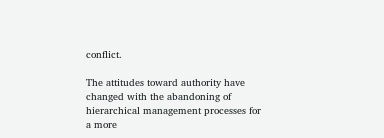conflict.

The attitudes toward authority have changed with the abandoning of hierarchical management processes for a more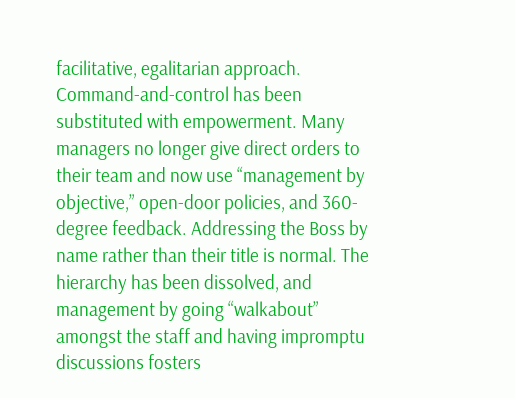facilitative, egalitarian approach. Command-and-control has been substituted with empowerment. Many managers no longer give direct orders to their team and now use “management by objective,” open-door policies, and 360-degree feedback. Addressing the Boss by name rather than their title is normal. The hierarchy has been dissolved, and management by going “walkabout” amongst the staff and having impromptu discussions fosters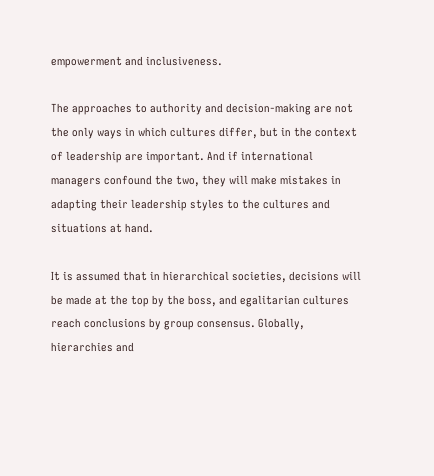empowerment and inclusiveness.

The approaches to authority and decision-making are not the only ways in which cultures differ, but in the context of leadership are important. And if international managers confound the two, they will make mistakes in adapting their leadership styles to the cultures and situations at hand.

It is assumed that in hierarchical societies, decisions will be made at the top by the boss, and egalitarian cultures reach conclusions by group consensus. Globally, hierarchies and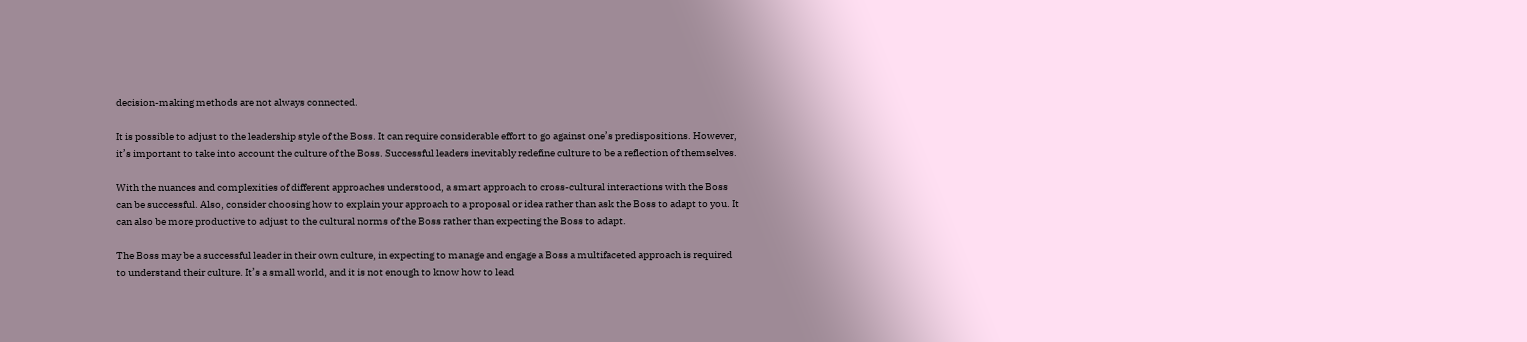decision-making methods are not always connected.

It is possible to adjust to the leadership style of the Boss. It can require considerable effort to go against one’s predispositions. However, it’s important to take into account the culture of the Boss. Successful leaders inevitably redefine culture to be a reflection of themselves.

With the nuances and complexities of different approaches understood, a smart approach to cross-cultural interactions with the Boss can be successful. Also, consider choosing how to explain your approach to a proposal or idea rather than ask the Boss to adapt to you. It can also be more productive to adjust to the cultural norms of the Boss rather than expecting the Boss to adapt.

The Boss may be a successful leader in their own culture, in expecting to manage and engage a Boss a multifaceted approach is required to understand their culture. It’s a small world, and it is not enough to know how to lead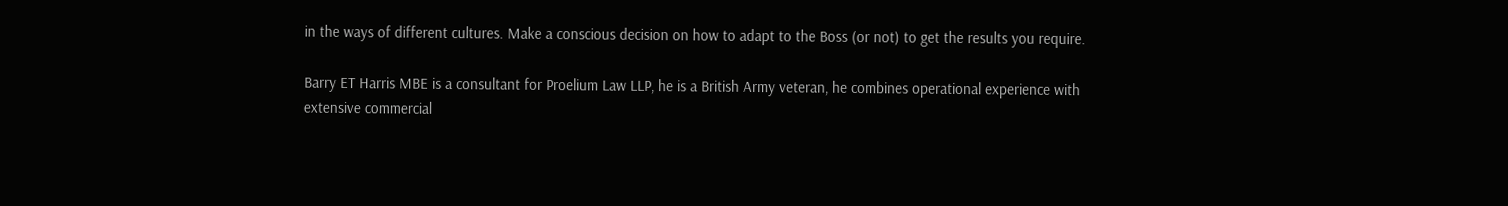in the ways of different cultures. Make a conscious decision on how to adapt to the Boss (or not) to get the results you require.

Barry ET Harris MBE is a consultant for Proelium Law LLP, he is a British Army veteran, he combines operational experience with extensive commercial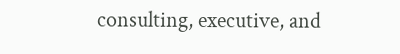consulting, executive, and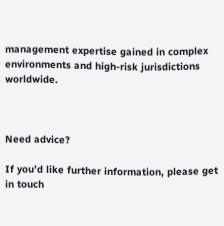management expertise gained in complex environments and high-risk jurisdictions worldwide.



Need advice?

If you’d like further information, please get in touch